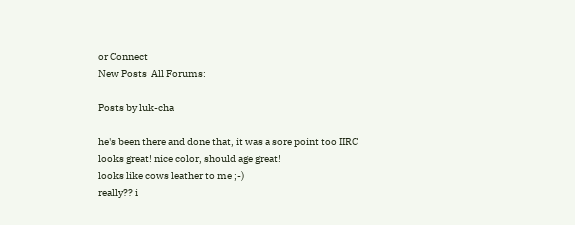or Connect
New Posts  All Forums:

Posts by luk-cha

he's been there and done that, it was a sore point too IIRC
looks great! nice color, should age great!
looks like cows leather to me ;-)
really?? i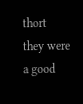thort they were a good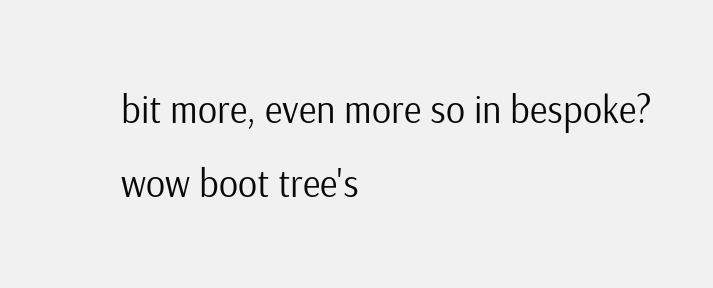bit more, even more so in bespoke?
wow boot tree's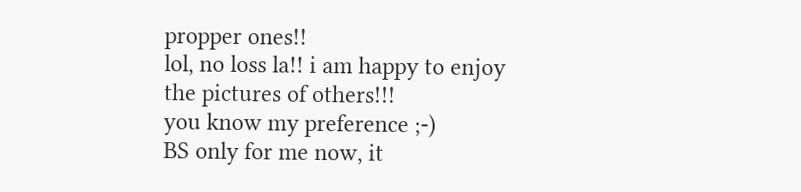propper ones!!
lol, no loss la!! i am happy to enjoy the pictures of others!!!
you know my preference ;-)
BS only for me now, it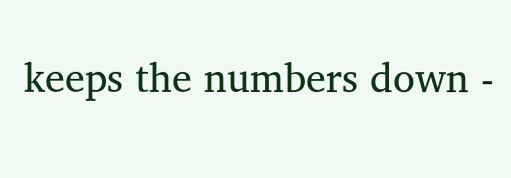keeps the numbers down -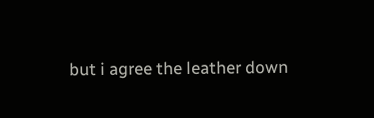but i agree the leather down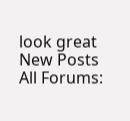look great
New Posts  All Forums: